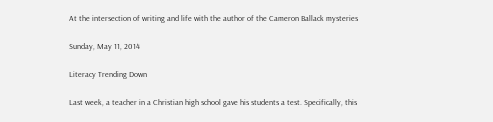At the intersection of writing and life with the author of the Cameron Ballack mysteries

Sunday, May 11, 2014

Literacy Trending Down

Last week, a teacher in a Christian high school gave his students a test. Specifically, this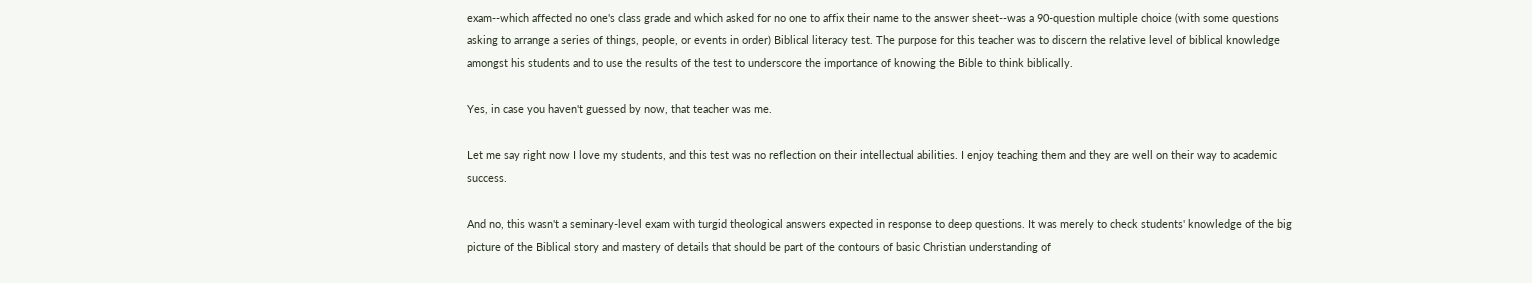exam--which affected no one's class grade and which asked for no one to affix their name to the answer sheet--was a 90-question multiple choice (with some questions asking to arrange a series of things, people, or events in order) Biblical literacy test. The purpose for this teacher was to discern the relative level of biblical knowledge amongst his students and to use the results of the test to underscore the importance of knowing the Bible to think biblically.

Yes, in case you haven't guessed by now, that teacher was me.

Let me say right now I love my students, and this test was no reflection on their intellectual abilities. I enjoy teaching them and they are well on their way to academic success.

And no, this wasn't a seminary-level exam with turgid theological answers expected in response to deep questions. It was merely to check students' knowledge of the big picture of the Biblical story and mastery of details that should be part of the contours of basic Christian understanding of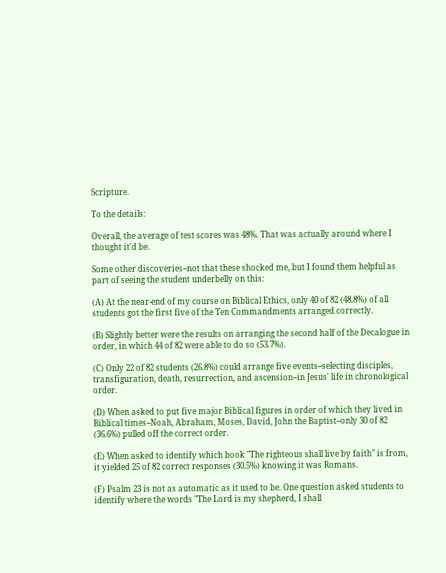Scripture.

To the details:

Overall, the average of test scores was 48%. That was actually around where I thought it'd be.

Some other discoveries--not that these shocked me, but I found them helpful as part of seeing the student underbelly on this:

(A) At the near-end of my course on Biblical Ethics, only 40 of 82 (48.8%) of all students got the first five of the Ten Commandments arranged correctly.

(B) Slightly better were the results on arranging the second half of the Decalogue in order, in which 44 of 82 were able to do so (53.7%).

(C) Only 22 of 82 students (26.8%) could arrange five events--selecting disciples, transfiguration, death, resurrection, and ascension--in Jesus' life in chronological order.

(D) When asked to put five major Biblical figures in order of which they lived in Biblical times--Noah, Abraham, Moses, David, John the Baptist--only 30 of 82 (36.6%) pulled off the correct order.

(E) When asked to identify which book "The righteous shall live by faith" is from, it yielded 25 of 82 correct responses (30.5%) knowing it was Romans.

(F) Psalm 23 is not as automatic as it used to be. One question asked students to identify where the words "The Lord is my shepherd, I shall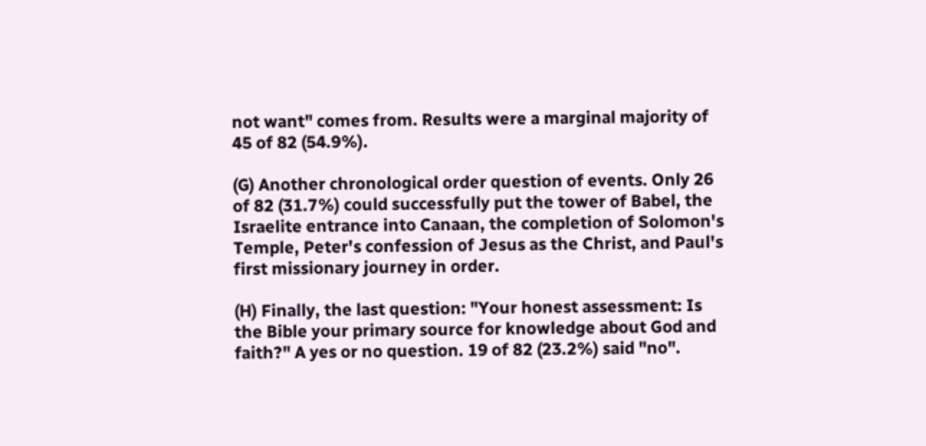not want" comes from. Results were a marginal majority of 45 of 82 (54.9%).

(G) Another chronological order question of events. Only 26 of 82 (31.7%) could successfully put the tower of Babel, the Israelite entrance into Canaan, the completion of Solomon's Temple, Peter's confession of Jesus as the Christ, and Paul's first missionary journey in order.

(H) Finally, the last question: "Your honest assessment: Is the Bible your primary source for knowledge about God and faith?" A yes or no question. 19 of 82 (23.2%) said "no".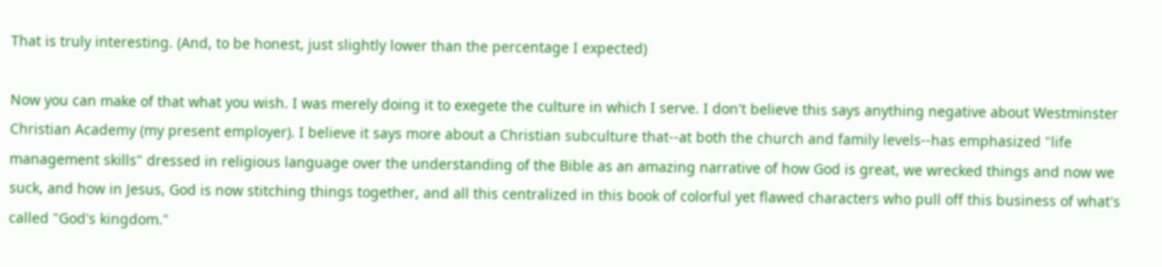That is truly interesting. (And, to be honest, just slightly lower than the percentage I expected)

Now you can make of that what you wish. I was merely doing it to exegete the culture in which I serve. I don't believe this says anything negative about Westminster Christian Academy (my present employer). I believe it says more about a Christian subculture that--at both the church and family levels--has emphasized "life management skills" dressed in religious language over the understanding of the Bible as an amazing narrative of how God is great, we wrecked things and now we suck, and how in Jesus, God is now stitching things together, and all this centralized in this book of colorful yet flawed characters who pull off this business of what's called "God's kingdom."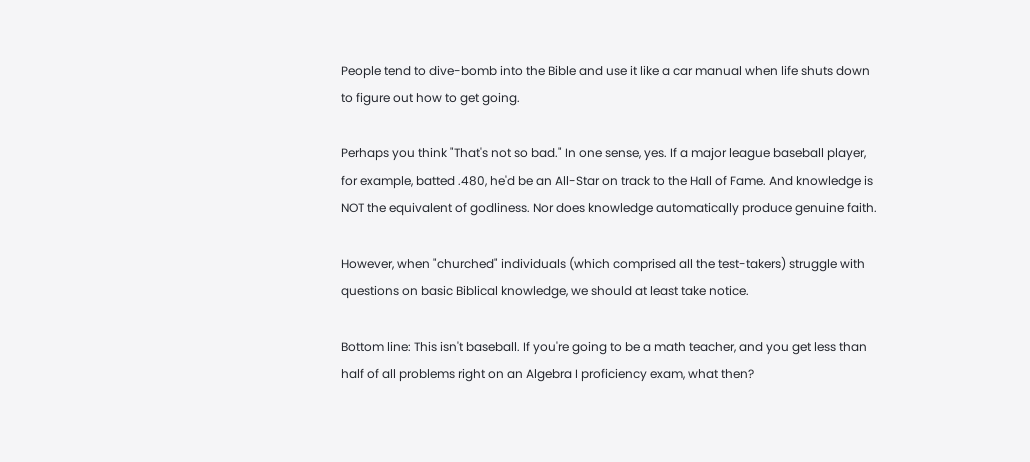People tend to dive-bomb into the Bible and use it like a car manual when life shuts down to figure out how to get going.

Perhaps you think "That's not so bad." In one sense, yes. If a major league baseball player, for example, batted .480, he'd be an All-Star on track to the Hall of Fame. And knowledge is NOT the equivalent of godliness. Nor does knowledge automatically produce genuine faith.

However, when "churched" individuals (which comprised all the test-takers) struggle with questions on basic Biblical knowledge, we should at least take notice.

Bottom line: This isn't baseball. If you're going to be a math teacher, and you get less than half of all problems right on an Algebra I proficiency exam, what then?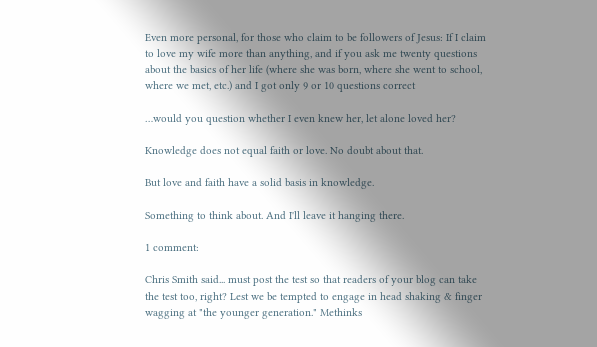Even more personal, for those who claim to be followers of Jesus: If I claim to love my wife more than anything, and if you ask me twenty questions about the basics of her life (where she was born, where she went to school, where we met, etc.) and I got only 9 or 10 questions correct

…would you question whether I even knew her, let alone loved her?

Knowledge does not equal faith or love. No doubt about that.

But love and faith have a solid basis in knowledge.

Something to think about. And I'll leave it hanging there.

1 comment:

Chris Smith said... must post the test so that readers of your blog can take the test too, right? Lest we be tempted to engage in head shaking & finger wagging at "the younger generation." Methinks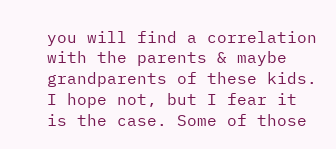you will find a correlation with the parents & maybe grandparents of these kids. I hope not, but I fear it is the case. Some of those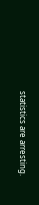statistics are arresting.